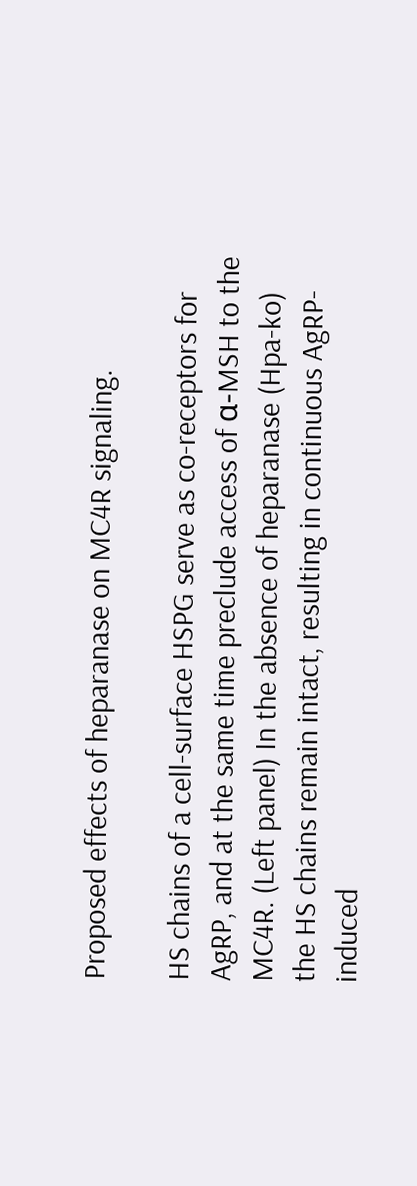Proposed effects of heparanase on MC4R signaling.

HS chains of a cell-surface HSPG serve as co-receptors for AgRP, and at the same time preclude access of α-MSH to the MC4R. (Left panel) In the absence of heparanase (Hpa-ko) the HS chains remain intact, resulting in continuous AgRP-induced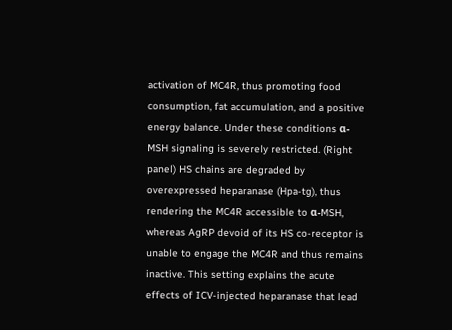activation of MC4R, thus promoting food consumption, fat accumulation, and a positive energy balance. Under these conditions α-MSH signaling is severely restricted. (Right panel) HS chains are degraded by overexpressed heparanase (Hpa-tg), thus rendering the MC4R accessible to α-MSH, whereas AgRP devoid of its HS co-receptor is unable to engage the MC4R and thus remains inactive. This setting explains the acute effects of ICV-injected heparanase that lead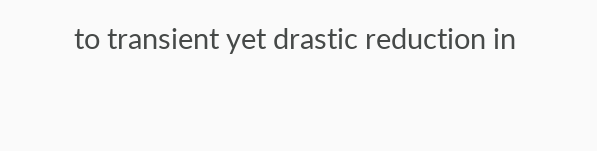to transient yet drastic reduction in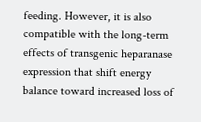feeding. However, it is also compatible with the long-term effects of transgenic heparanase expression that shift energy balance toward increased loss of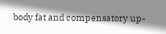body fat and compensatory up-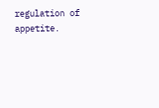regulation of appetite.